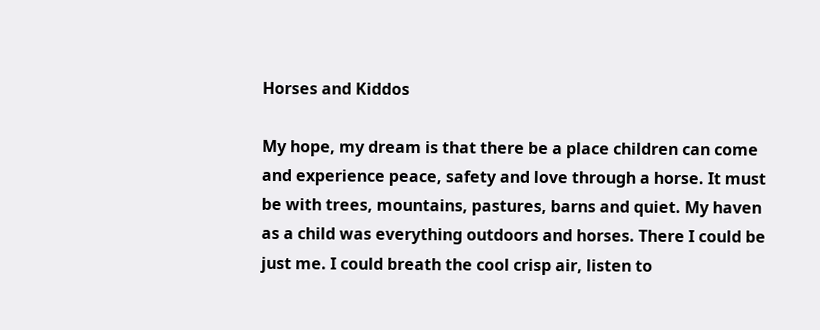Horses and Kiddos

My hope, my dream is that there be a place children can come and experience peace, safety and love through a horse. It must be with trees, mountains, pastures, barns and quiet. My haven as a child was everything outdoors and horses. There I could be just me. I could breath the cool crisp air, listen to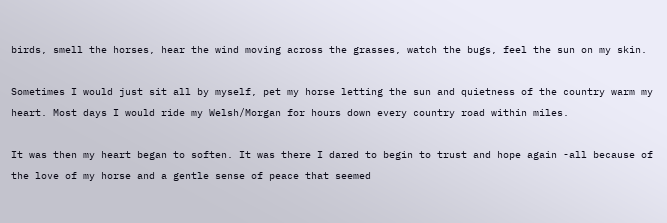birds, smell the horses, hear the wind moving across the grasses, watch the bugs, feel the sun on my skin.

Sometimes I would just sit all by myself, pet my horse letting the sun and quietness of the country warm my heart. Most days I would ride my Welsh/Morgan for hours down every country road within miles.

It was then my heart began to soften. It was there I dared to begin to trust and hope again -all because of the love of my horse and a gentle sense of peace that seemed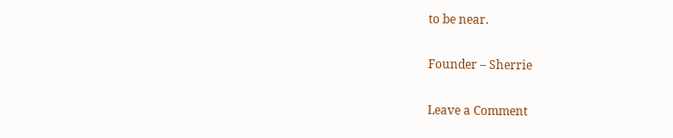to be near.

Founder – Sherrie

Leave a Comment